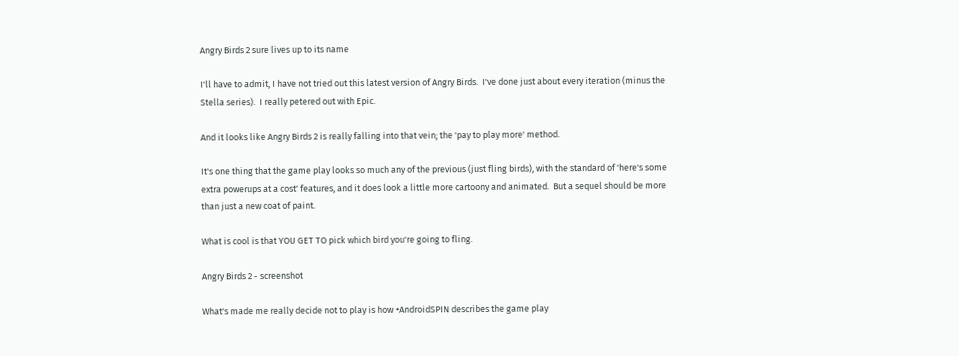Angry Birds 2 sure lives up to its name

I'll have to admit, I have not tried out this latest version of Angry Birds.  I've done just about every iteration (minus the Stella series).  I really petered out with Epic.

And it looks like Angry Birds 2 is really falling into that vein; the 'pay to play more' method.

It's one thing that the game play looks so much any of the previous (just fling birds), with the standard of 'here's some extra powerups at a cost' features, and it does look a little more cartoony and animated.  But a sequel should be more than just a new coat of paint.

What is cool is that YOU GET TO pick which bird you're going to fling.

Angry Birds 2 - screenshot

What's made me really decide not to play is how +AndroidSPIN describes the game play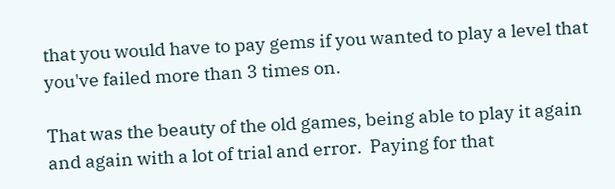that you would have to pay gems if you wanted to play a level that you've failed more than 3 times on.

That was the beauty of the old games, being able to play it again and again with a lot of trial and error.  Paying for that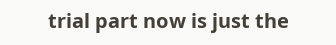trial part now is just the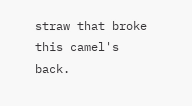straw that broke this camel's back.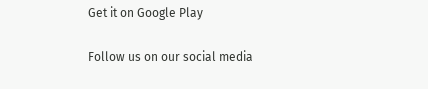Get it on Google Play

Follow us on our social media